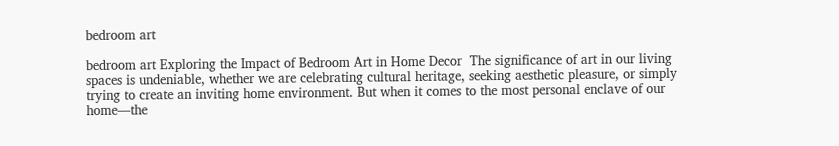bedroom art

bedroom art Exploring the Impact of Bedroom Art in Home Decor  The significance of art in our living spaces is undeniable, whether we are celebrating cultural heritage, seeking aesthetic pleasure, or simply trying to create an inviting home environment. But when it comes to the most personal enclave of our home—the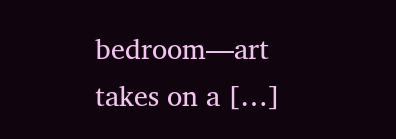bedroom—art takes on a […]